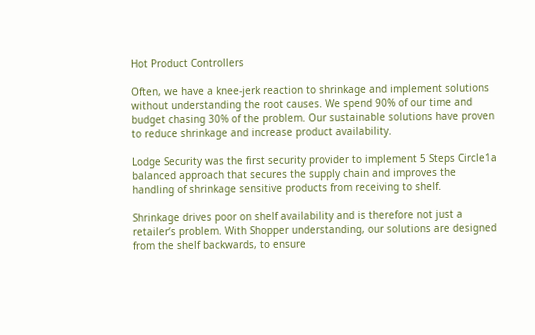Hot Product Controllers

Often, we have a knee-jerk reaction to shrinkage and implement solutions without understanding the root causes. We spend 90% of our time and budget chasing 30% of the problem. Our sustainable solutions have proven to reduce shrinkage and increase product availability.

Lodge Security was the first security provider to implement 5 Steps Circle1a balanced approach that secures the supply chain and improves the handling of shrinkage sensitive products from receiving to shelf.

Shrinkage drives poor on shelf availability and is therefore not just a retailer’s problem. With Shopper understanding, our solutions are designed from the shelf backwards, to ensure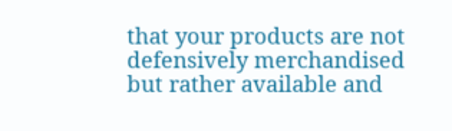that your products are not defensively merchandised but rather available and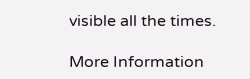visible all the times.

More Information